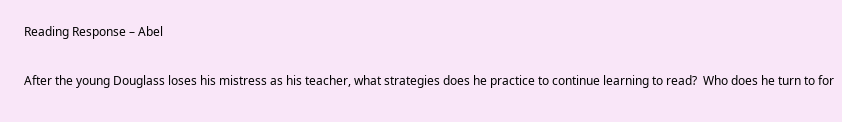Reading Response – Abel

After the young Douglass loses his mistress as his teacher, what strategies does he practice to continue learning to read?  Who does he turn to for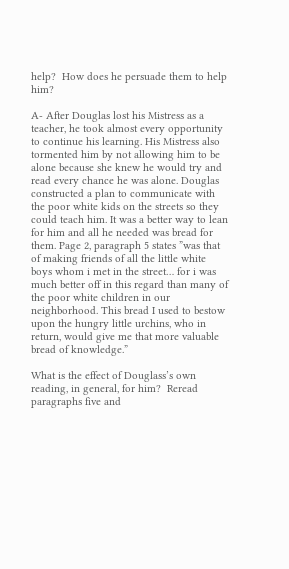help?  How does he persuade them to help him?

A- After Douglas lost his Mistress as a teacher, he took almost every opportunity to continue his learning. His Mistress also tormented him by not allowing him to be alone because she knew he would try and read every chance he was alone. Douglas constructed a plan to communicate with the poor white kids on the streets so they could teach him. It was a better way to lean for him and all he needed was bread for them. Page 2, paragraph 5 states ”was that of making friends of all the little white boys whom i met in the street… for i was much better off in this regard than many of the poor white children in our neighborhood. This bread I used to bestow upon the hungry little urchins, who in return, would give me that more valuable bread of knowledge.”

What is the effect of Douglass’s own reading, in general, for him?  Reread paragraphs five and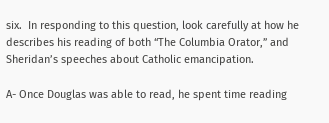six.  In responding to this question, look carefully at how he describes his reading of both “The Columbia Orator,” and Sheridan’s speeches about Catholic emancipation.

A- Once Douglas was able to read, he spent time reading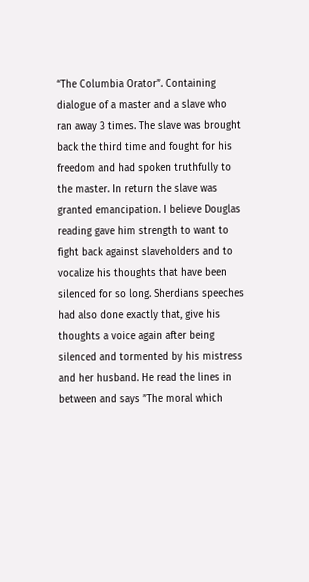“The Columbia Orator”. Containing dialogue of a master and a slave who ran away 3 times. The slave was brought back the third time and fought for his freedom and had spoken truthfully to the master. In return the slave was granted emancipation. I believe Douglas reading gave him strength to want to fight back against slaveholders and to vocalize his thoughts that have been silenced for so long. Sherdians speeches had also done exactly that, give his thoughts a voice again after being silenced and tormented by his mistress and her husband. He read the lines in between and says ”The moral which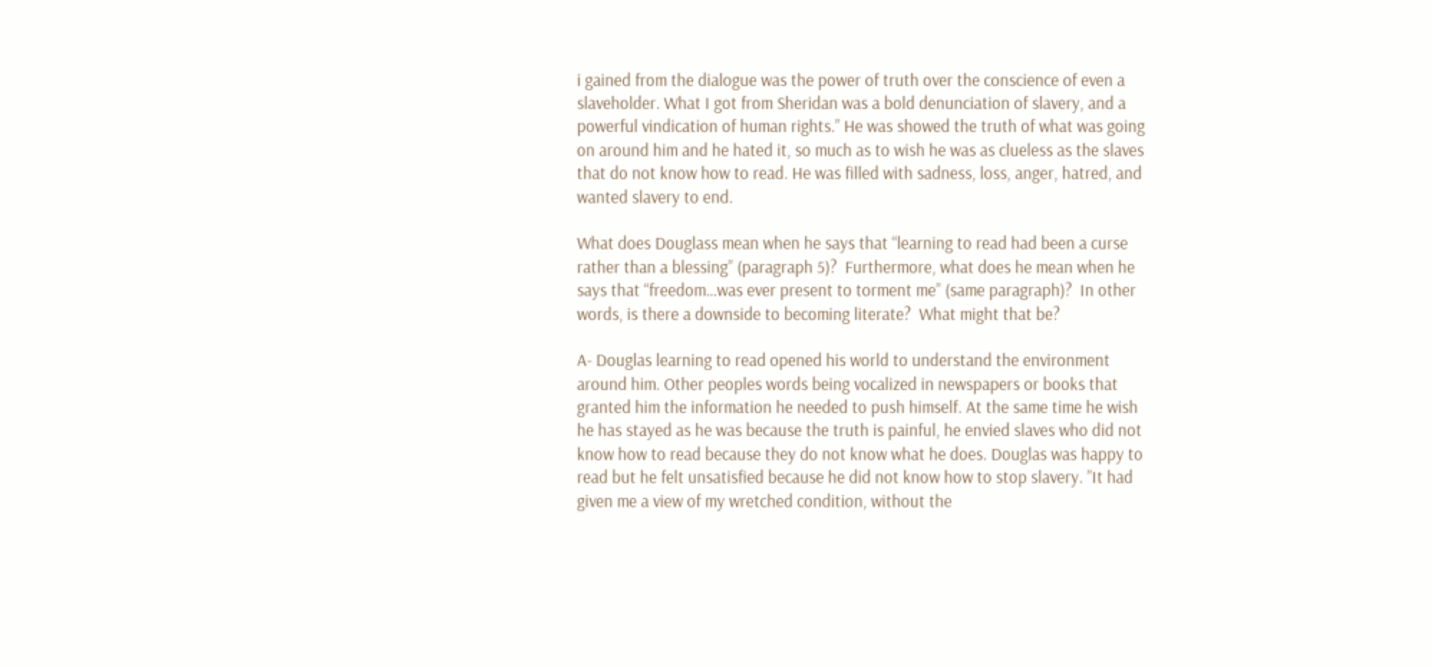i gained from the dialogue was the power of truth over the conscience of even a slaveholder. What I got from Sheridan was a bold denunciation of slavery, and a powerful vindication of human rights.” He was showed the truth of what was going on around him and he hated it, so much as to wish he was as clueless as the slaves that do not know how to read. He was filled with sadness, loss, anger, hatred, and wanted slavery to end.

What does Douglass mean when he says that “learning to read had been a curse rather than a blessing” (paragraph 5)?  Furthermore, what does he mean when he says that “freedom…was ever present to torment me” (same paragraph)?  In other words, is there a downside to becoming literate?  What might that be?

A- Douglas learning to read opened his world to understand the environment around him. Other peoples words being vocalized in newspapers or books that granted him the information he needed to push himself. At the same time he wish he has stayed as he was because the truth is painful, he envied slaves who did not know how to read because they do not know what he does. Douglas was happy to read but he felt unsatisfied because he did not know how to stop slavery. ”It had given me a view of my wretched condition, without the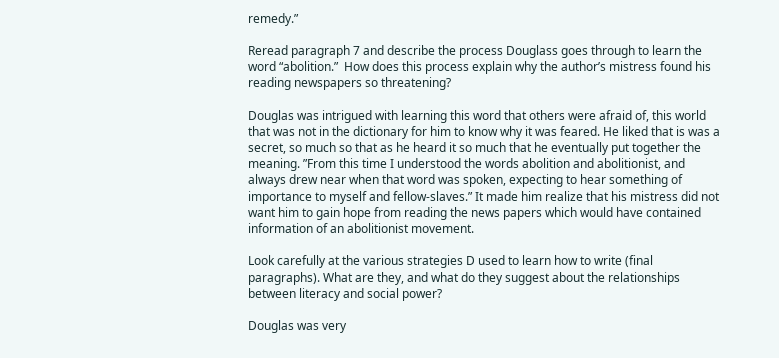remedy.”

Reread paragraph 7 and describe the process Douglass goes through to learn the word “abolition.”  How does this process explain why the author’s mistress found his reading newspapers so threatening?

Douglas was intrigued with learning this word that others were afraid of, this world that was not in the dictionary for him to know why it was feared. He liked that is was a secret, so much so that as he heard it so much that he eventually put together the meaning. ”From this time I understood the words abolition and abolitionist, and always drew near when that word was spoken, expecting to hear something of importance to myself and fellow-slaves.” It made him realize that his mistress did not want him to gain hope from reading the news papers which would have contained information of an abolitionist movement.

Look carefully at the various strategies D used to learn how to write (final paragraphs). What are they, and what do they suggest about the relationships between literacy and social power?

Douglas was very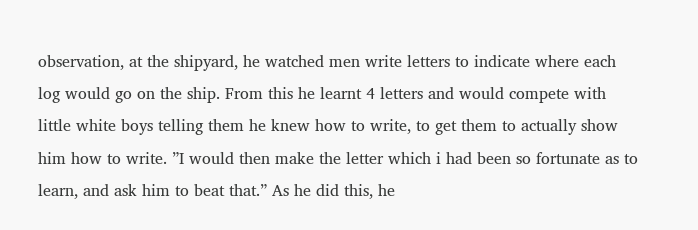observation, at the shipyard, he watched men write letters to indicate where each log would go on the ship. From this he learnt 4 letters and would compete with little white boys telling them he knew how to write, to get them to actually show him how to write. ”I would then make the letter which i had been so fortunate as to learn, and ask him to beat that.” As he did this, he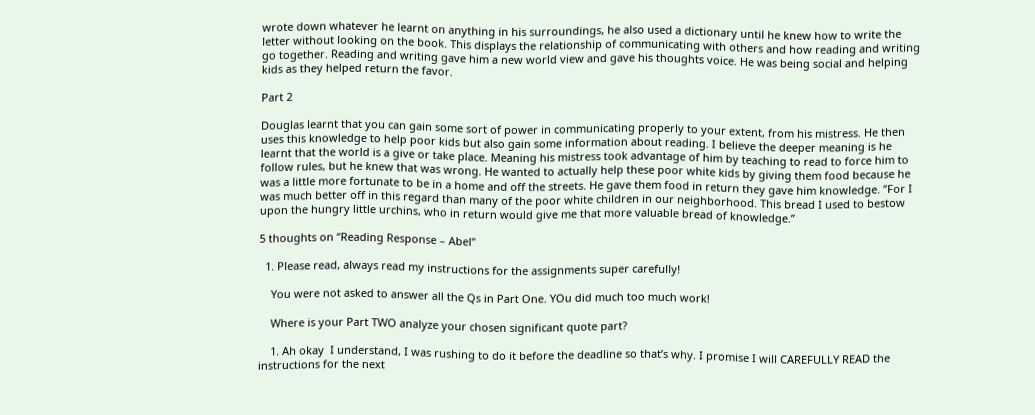wrote down whatever he learnt on anything in his surroundings, he also used a dictionary until he knew how to write the letter without looking on the book. This displays the relationship of communicating with others and how reading and writing go together. Reading and writing gave him a new world view and gave his thoughts voice. He was being social and helping kids as they helped return the favor.

Part 2

Douglas learnt that you can gain some sort of power in communicating properly to your extent, from his mistress. He then uses this knowledge to help poor kids but also gain some information about reading. I believe the deeper meaning is he learnt that the world is a give or take place. Meaning his mistress took advantage of him by teaching to read to force him to follow rules, but he knew that was wrong. He wanted to actually help these poor white kids by giving them food because he was a little more fortunate to be in a home and off the streets. He gave them food in return they gave him knowledge. ”For I was much better off in this regard than many of the poor white children in our neighborhood. This bread I used to bestow upon the hungry little urchins, who in return would give me that more valuable bread of knowledge.”

5 thoughts on “Reading Response – Abel”

  1. Please read, always read my instructions for the assignments super carefully!

    You were not asked to answer all the Qs in Part One. YOu did much too much work!

    Where is your Part TWO analyze your chosen significant quote part?

    1. Ah okay  I understand, I was rushing to do it before the deadline so that’s why. I promise I will CAREFULLY READ the instructions for the next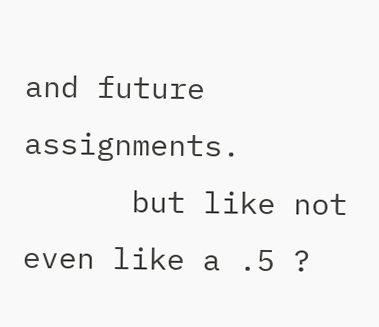and future assignments.
      but like not even like a .5 ?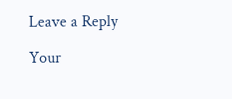Leave a Reply

Your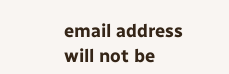email address will not be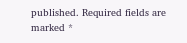published. Required fields are marked *